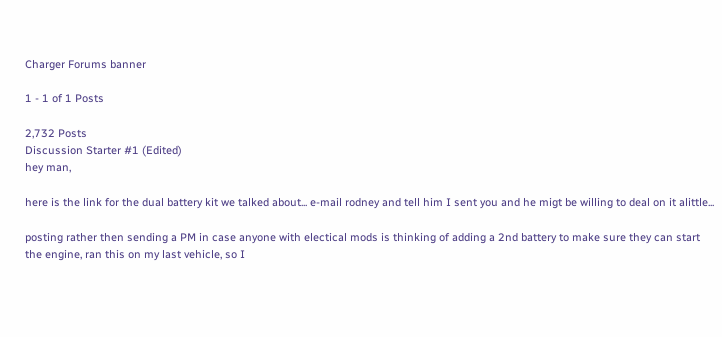Charger Forums banner

1 - 1 of 1 Posts

2,732 Posts
Discussion Starter #1 (Edited)
hey man,

here is the link for the dual battery kit we talked about... e-mail rodney and tell him I sent you and he migt be willing to deal on it alittle...

posting rather then sending a PM in case anyone with electical mods is thinking of adding a 2nd battery to make sure they can start the engine, ran this on my last vehicle, so I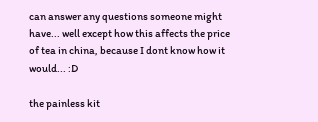can answer any questions someone might have... well except how this affects the price of tea in china, because I dont know how it would... :D

the painless kit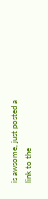is awsome, just posted a link to the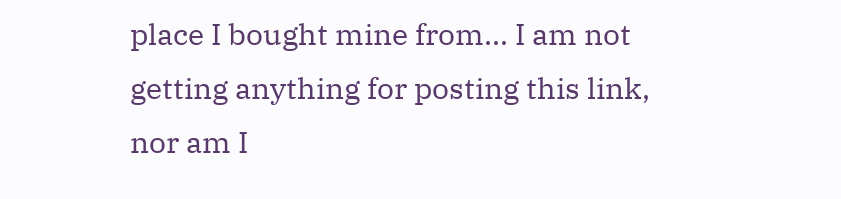place I bought mine from... I am not getting anything for posting this link, nor am I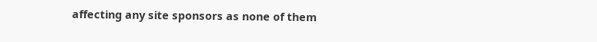affecting any site sponsors as none of them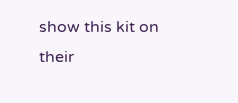show this kit on their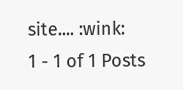site.... :wink:
1 - 1 of 1 Posts